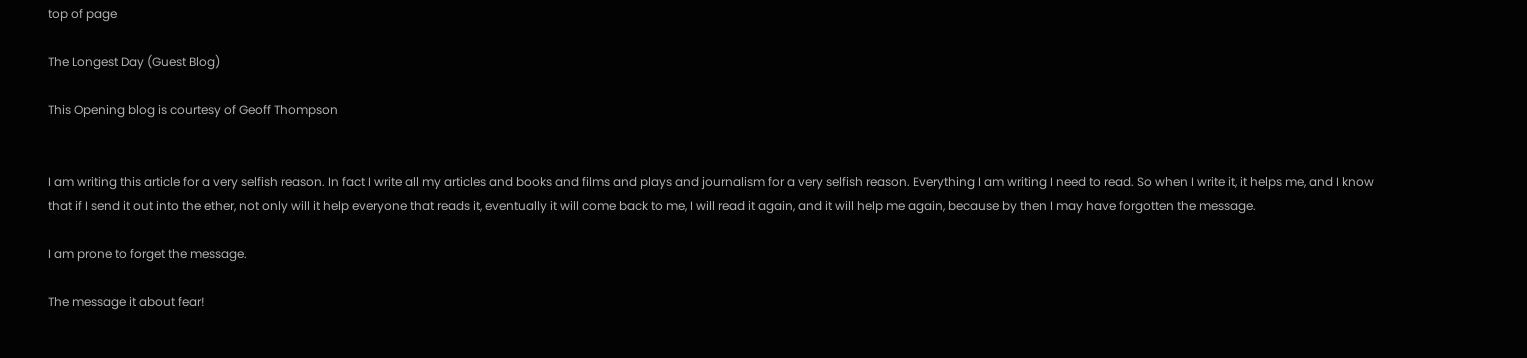top of page

The Longest Day (Guest Blog)

This Opening blog is courtesy of Geoff Thompson


I am writing this article for a very selfish reason. In fact I write all my articles and books and films and plays and journalism for a very selfish reason. Everything I am writing I need to read. So when I write it, it helps me, and I know that if I send it out into the ether, not only will it help everyone that reads it, eventually it will come back to me, I will read it again, and it will help me again, because by then I may have forgotten the message.

I am prone to forget the message.

The message it about fear!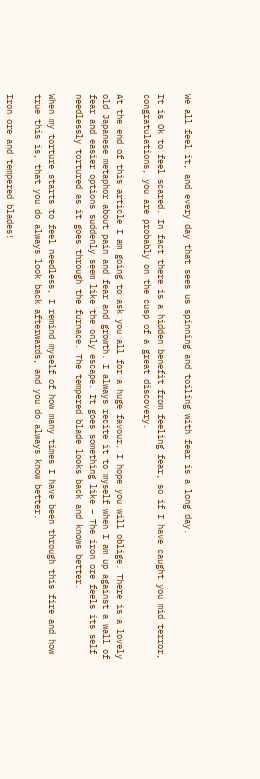We all feel it, and every day that sees us spinning and toiling with fear is a long day.

It is Ok to feel scared. In fact there is a hidden benefit from feeling fear, so if I have caught you mid terror, congratulations, you are probably on the cusp of a great discovery.

At the end of this article I am going to ask you all for a huge favour. I hope you will oblige. There is a lovely old Japanese metaphor about pain and fear and growth. I always recite it to myself when I am up against a wall of fear and easier options suddenly seem like the only escape. It goes something like – The iron ore feels its self needlessly tortured as it goes through the furnace. The tempered blade looks back and knows better.

When my torture starts to feel needless, I remind myself of how many times I have been through this fire and how true this is, that you do always look back afterwards, and you do always know better.

Iron ore and tempered blades!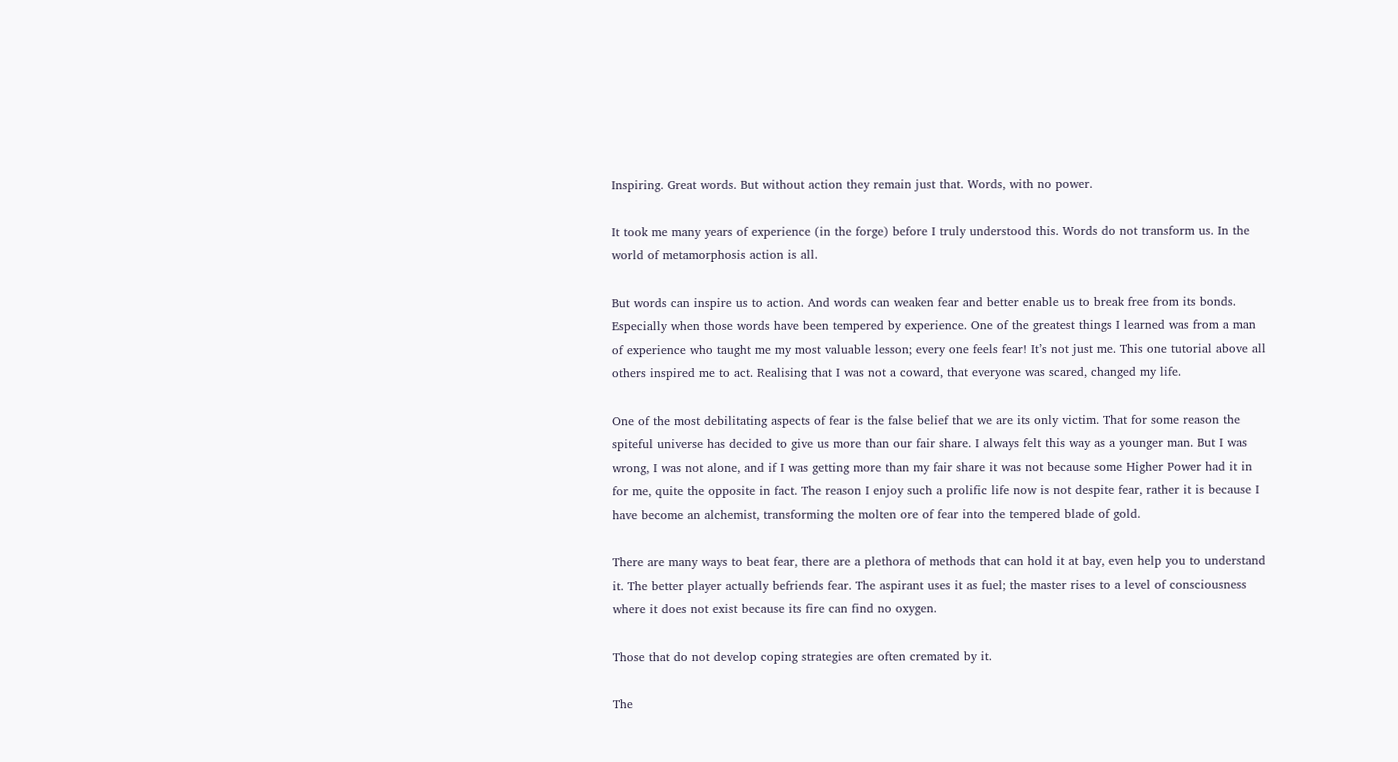Inspiring. Great words. But without action they remain just that. Words, with no power.

It took me many years of experience (in the forge) before I truly understood this. Words do not transform us. In the world of metamorphosis action is all.

But words can inspire us to action. And words can weaken fear and better enable us to break free from its bonds. Especially when those words have been tempered by experience. One of the greatest things I learned was from a man of experience who taught me my most valuable lesson; every one feels fear! It’s not just me. This one tutorial above all others inspired me to act. Realising that I was not a coward, that everyone was scared, changed my life.

One of the most debilitating aspects of fear is the false belief that we are its only victim. That for some reason the spiteful universe has decided to give us more than our fair share. I always felt this way as a younger man. But I was wrong, I was not alone, and if I was getting more than my fair share it was not because some Higher Power had it in for me, quite the opposite in fact. The reason I enjoy such a prolific life now is not despite fear, rather it is because I have become an alchemist, transforming the molten ore of fear into the tempered blade of gold.

There are many ways to beat fear, there are a plethora of methods that can hold it at bay, even help you to understand it. The better player actually befriends fear. The aspirant uses it as fuel; the master rises to a level of consciousness where it does not exist because its fire can find no oxygen.

Those that do not develop coping strategies are often cremated by it.

The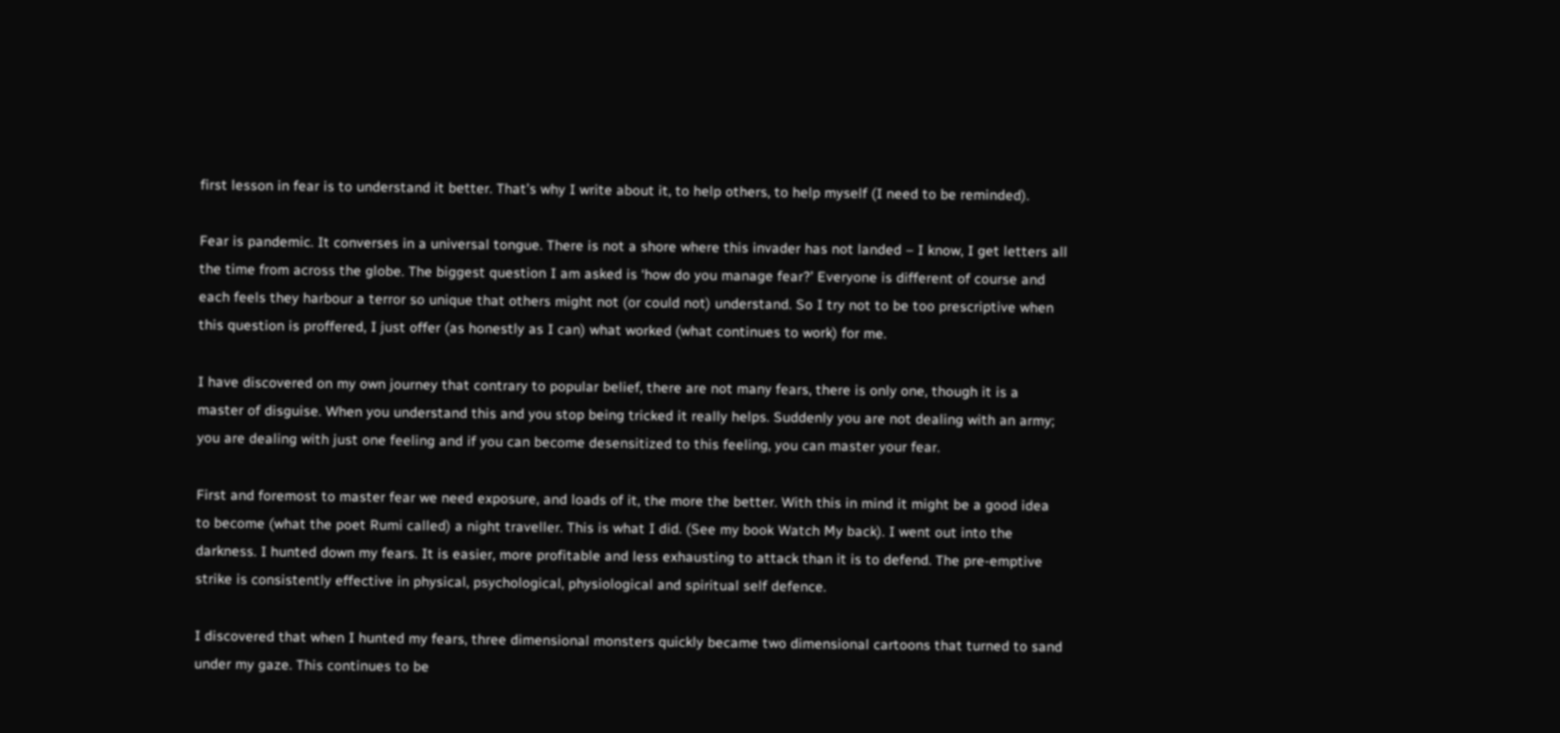first lesson in fear is to understand it better. That’s why I write about it, to help others, to help myself (I need to be reminded).

Fear is pandemic. It converses in a universal tongue. There is not a shore where this invader has not landed – I know, I get letters all the time from across the globe. The biggest question I am asked is ‘how do you manage fear?’ Everyone is different of course and each feels they harbour a terror so unique that others might not (or could not) understand. So I try not to be too prescriptive when this question is proffered, I just offer (as honestly as I can) what worked (what continues to work) for me.

I have discovered on my own journey that contrary to popular belief, there are not many fears, there is only one, though it is a master of disguise. When you understand this and you stop being tricked it really helps. Suddenly you are not dealing with an army; you are dealing with just one feeling and if you can become desensitized to this feeling, you can master your fear.

First and foremost to master fear we need exposure, and loads of it, the more the better. With this in mind it might be a good idea to become (what the poet Rumi called) a night traveller. This is what I did. (See my book Watch My back). I went out into the darkness. I hunted down my fears. It is easier, more profitable and less exhausting to attack than it is to defend. The pre-emptive strike is consistently effective in physical, psychological, physiological and spiritual self defence.

I discovered that when I hunted my fears, three dimensional monsters quickly became two dimensional cartoons that turned to sand under my gaze. This continues to be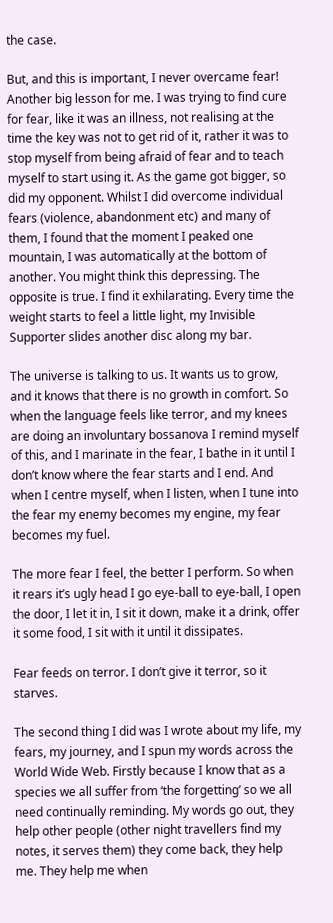the case.

But, and this is important, I never overcame fear! Another big lesson for me. I was trying to find cure for fear, like it was an illness, not realising at the time the key was not to get rid of it, rather it was to stop myself from being afraid of fear and to teach myself to start using it. As the game got bigger, so did my opponent. Whilst I did overcome individual fears (violence, abandonment etc) and many of them, I found that the moment I peaked one mountain, I was automatically at the bottom of another. You might think this depressing. The opposite is true. I find it exhilarating. Every time the weight starts to feel a little light, my Invisible Supporter slides another disc along my bar.

The universe is talking to us. It wants us to grow, and it knows that there is no growth in comfort. So when the language feels like terror, and my knees are doing an involuntary bossanova I remind myself of this, and I marinate in the fear, I bathe in it until I don’t know where the fear starts and I end. And when I centre myself, when I listen, when I tune into the fear my enemy becomes my engine, my fear becomes my fuel.

The more fear I feel, the better I perform. So when it rears it’s ugly head I go eye-ball to eye-ball, I open the door, I let it in, I sit it down, make it a drink, offer it some food, I sit with it until it dissipates.

Fear feeds on terror. I don’t give it terror, so it starves.

The second thing I did was I wrote about my life, my fears, my journey, and I spun my words across the World Wide Web. Firstly because I know that as a species we all suffer from ‘the forgetting’ so we all need continually reminding. My words go out, they help other people (other night travellers find my notes, it serves them) they come back, they help me. They help me when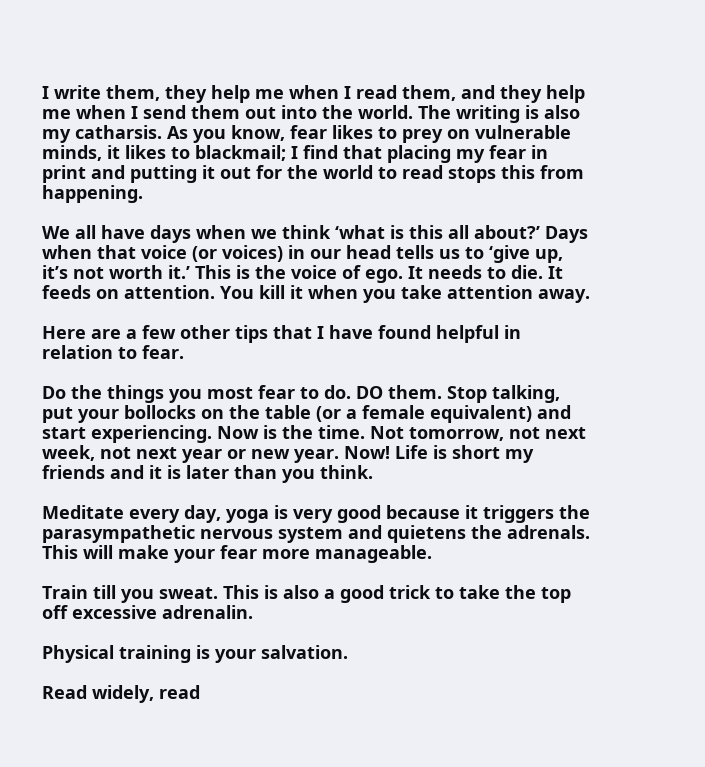I write them, they help me when I read them, and they help me when I send them out into the world. The writing is also my catharsis. As you know, fear likes to prey on vulnerable minds, it likes to blackmail; I find that placing my fear in print and putting it out for the world to read stops this from happening.

We all have days when we think ‘what is this all about?’ Days when that voice (or voices) in our head tells us to ‘give up, it’s not worth it.’ This is the voice of ego. It needs to die. It feeds on attention. You kill it when you take attention away.

Here are a few other tips that I have found helpful in relation to fear.

Do the things you most fear to do. DO them. Stop talking, put your bollocks on the table (or a female equivalent) and start experiencing. Now is the time. Not tomorrow, not next week, not next year or new year. Now! Life is short my friends and it is later than you think.

Meditate every day, yoga is very good because it triggers the parasympathetic nervous system and quietens the adrenals. This will make your fear more manageable.

Train till you sweat. This is also a good trick to take the top off excessive adrenalin.

Physical training is your salvation.

Read widely, read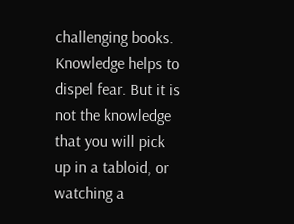challenging books. Knowledge helps to dispel fear. But it is not the knowledge that you will pick up in a tabloid, or watching a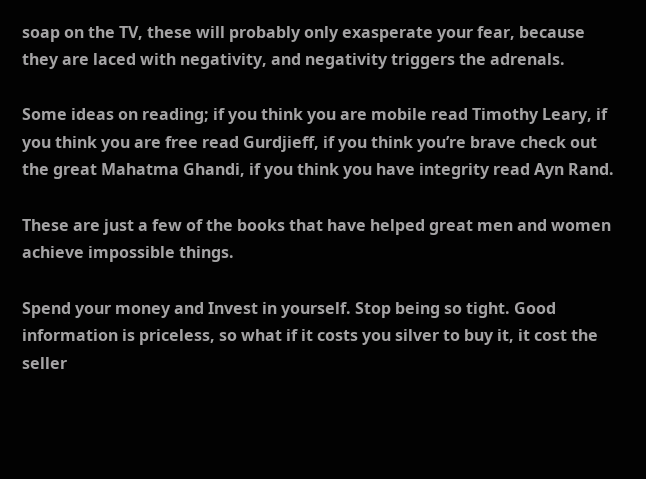soap on the TV, these will probably only exasperate your fear, because they are laced with negativity, and negativity triggers the adrenals.

Some ideas on reading; if you think you are mobile read Timothy Leary, if you think you are free read Gurdjieff, if you think you’re brave check out the great Mahatma Ghandi, if you think you have integrity read Ayn Rand.

These are just a few of the books that have helped great men and women achieve impossible things.

Spend your money and Invest in yourself. Stop being so tight. Good information is priceless, so what if it costs you silver to buy it, it cost the seller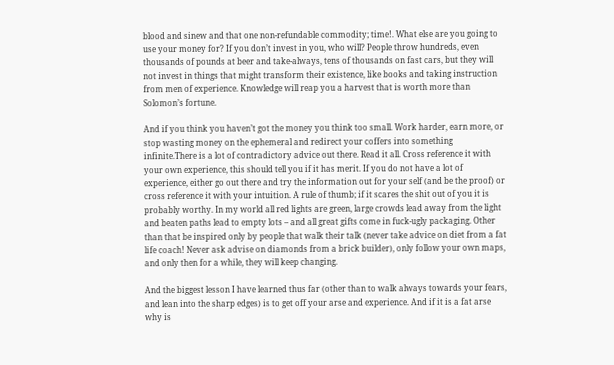blood and sinew and that one non-refundable commodity; time!. What else are you going to use your money for? If you don’t invest in you, who will? People throw hundreds, even thousands of pounds at beer and take-always, tens of thousands on fast cars, but they will not invest in things that might transform their existence, like books and taking instruction from men of experience. Knowledge will reap you a harvest that is worth more than Solomon’s fortune.

And if you think you haven’t got the money you think too small. Work harder, earn more, or stop wasting money on the ephemeral and redirect your coffers into something infinite.There is a lot of contradictory advice out there. Read it all. Cross reference it with your own experience, this should tell you if it has merit. If you do not have a lot of experience, either go out there and try the information out for your self (and be the proof) or cross reference it with your intuition. A rule of thumb; if it scares the shit out of you it is probably worthy. In my world all red lights are green, large crowds lead away from the light and beaten paths lead to empty lots – and all great gifts come in fuck-ugly packaging. Other than that be inspired only by people that walk their talk (never take advice on diet from a fat life coach! Never ask advise on diamonds from a brick builder), only follow your own maps, and only then for a while, they will keep changing.

And the biggest lesson I have learned thus far (other than to walk always towards your fears, and lean into the sharp edges) is to get off your arse and experience. And if it is a fat arse why is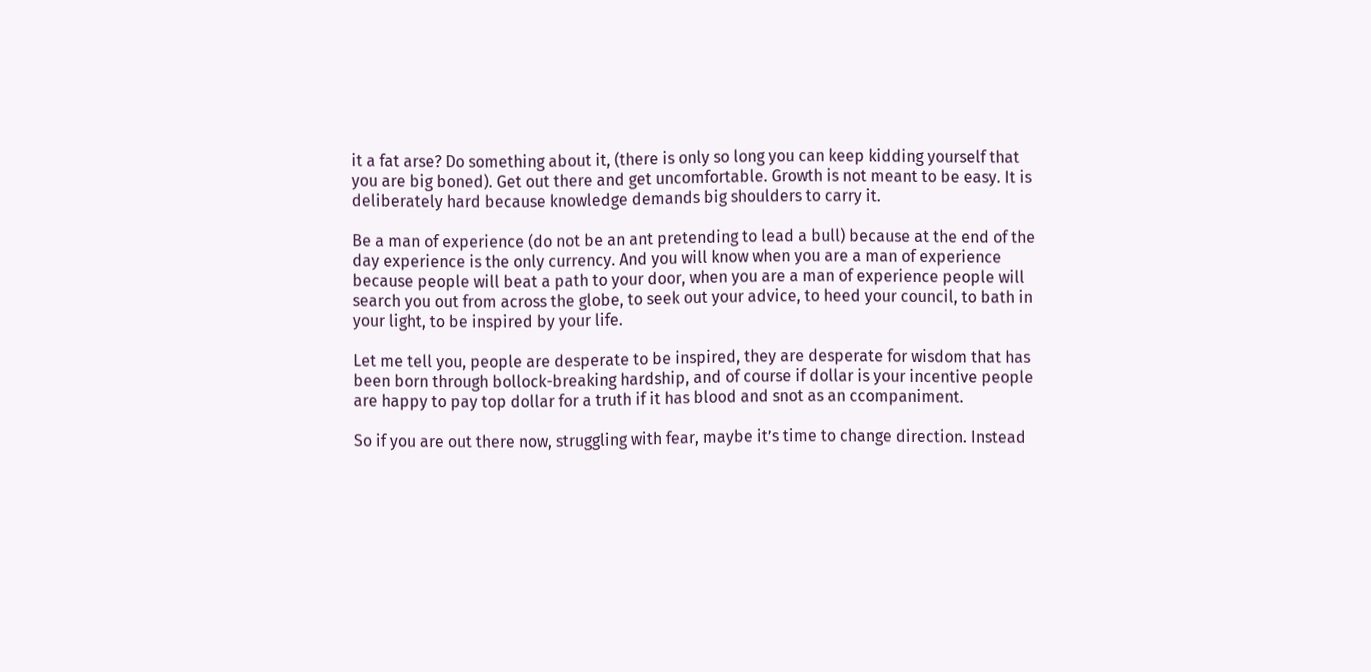it a fat arse? Do something about it, (there is only so long you can keep kidding yourself that you are big boned). Get out there and get uncomfortable. Growth is not meant to be easy. It is deliberately hard because knowledge demands big shoulders to carry it.

Be a man of experience (do not be an ant pretending to lead a bull) because at the end of the day experience is the only currency. And you will know when you are a man of experience because people will beat a path to your door, when you are a man of experience people will search you out from across the globe, to seek out your advice, to heed your council, to bath in your light, to be inspired by your life.

Let me tell you, people are desperate to be inspired, they are desperate for wisdom that has been born through bollock-breaking hardship, and of course if dollar is your incentive people are happy to pay top dollar for a truth if it has blood and snot as an ccompaniment.

So if you are out there now, struggling with fear, maybe it’s time to change direction. Instead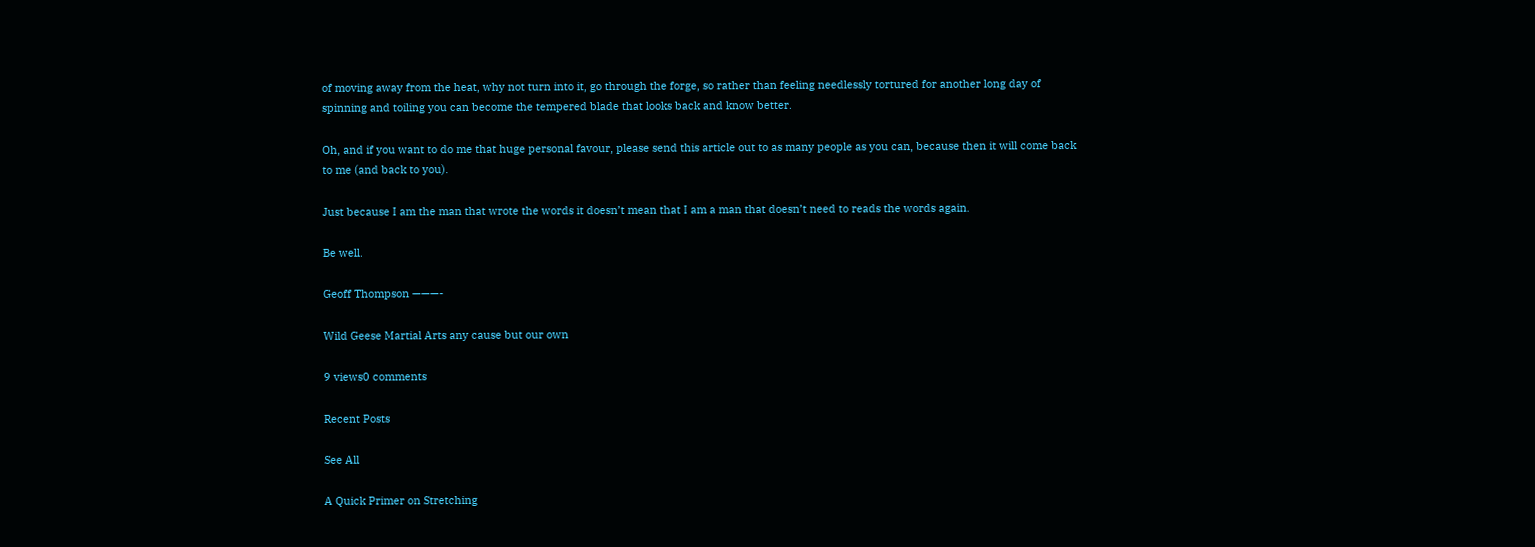of moving away from the heat, why not turn into it, go through the forge, so rather than feeling needlessly tortured for another long day of spinning and toiling you can become the tempered blade that looks back and know better.

Oh, and if you want to do me that huge personal favour, please send this article out to as many people as you can, because then it will come back to me (and back to you).

Just because I am the man that wrote the words it doesn’t mean that I am a man that doesn’t need to reads the words again.

Be well.

Geoff Thompson ———-

Wild Geese Martial Arts any cause but our own

9 views0 comments

Recent Posts

See All

A Quick Primer on Stretching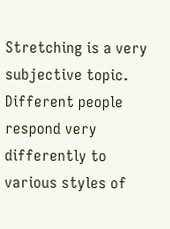Stretching is a very subjective topic. Different people respond very differently to various styles of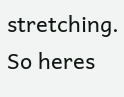stretching. So heres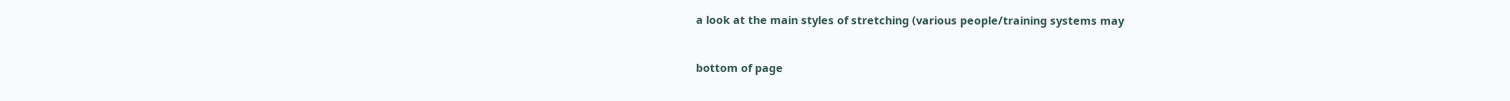a look at the main styles of stretching (various people/training systems may


bottom of page